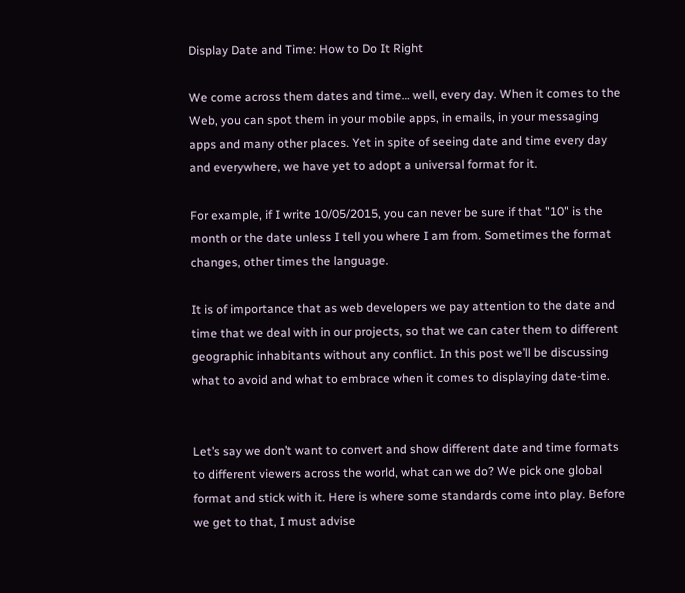Display Date and Time: How to Do It Right

We come across them dates and time… well, every day. When it comes to the Web, you can spot them in your mobile apps, in emails, in your messaging apps and many other places. Yet in spite of seeing date and time every day and everywhere, we have yet to adopt a universal format for it.

For example, if I write 10/05/2015, you can never be sure if that "10" is the month or the date unless I tell you where I am from. Sometimes the format changes, other times the language.

It is of importance that as web developers we pay attention to the date and time that we deal with in our projects, so that we can cater them to different geographic inhabitants without any conflict. In this post we’ll be discussing what to avoid and what to embrace when it comes to displaying date-time.


Let’s say we don’t want to convert and show different date and time formats to different viewers across the world, what can we do? We pick one global format and stick with it. Here is where some standards come into play. Before we get to that, I must advise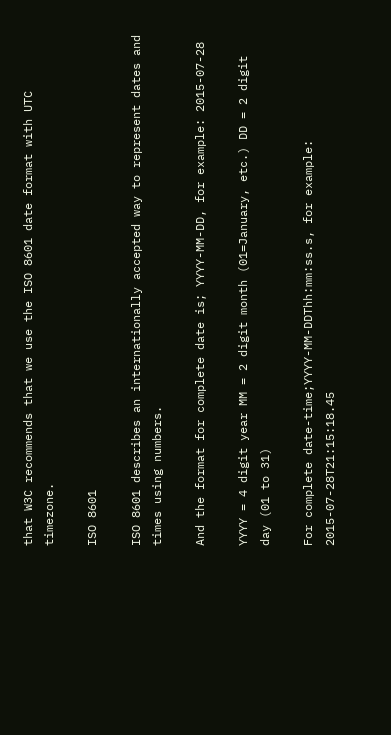that W3C recommends that we use the ISO 8601 date format with UTC timezone.

ISO 8601

ISO 8601 describes an internationally accepted way to represent dates and times using numbers.

And the format for complete date is; YYYY-MM-DD, for example: 2015-07-28

YYYY = 4 digit year MM = 2 digit month (01=January, etc.) DD = 2 digit day (01 to 31)

For complete date-time;YYYY-MM-DDThh:mm:ss.s, for example: 2015-07-28T21:15:18.45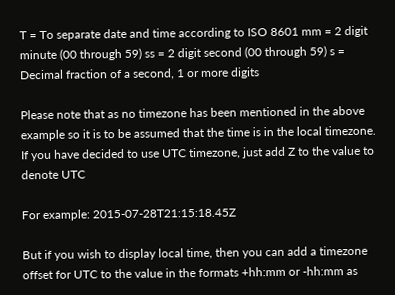T = To separate date and time according to ISO 8601 mm = 2 digit minute (00 through 59) ss = 2 digit second (00 through 59) s = Decimal fraction of a second, 1 or more digits

Please note that as no timezone has been mentioned in the above example so it is to be assumed that the time is in the local timezone. If you have decided to use UTC timezone, just add Z to the value to denote UTC

For example: 2015-07-28T21:15:18.45Z

But if you wish to display local time, then you can add a timezone offset for UTC to the value in the formats +hh:mm or -hh:mm as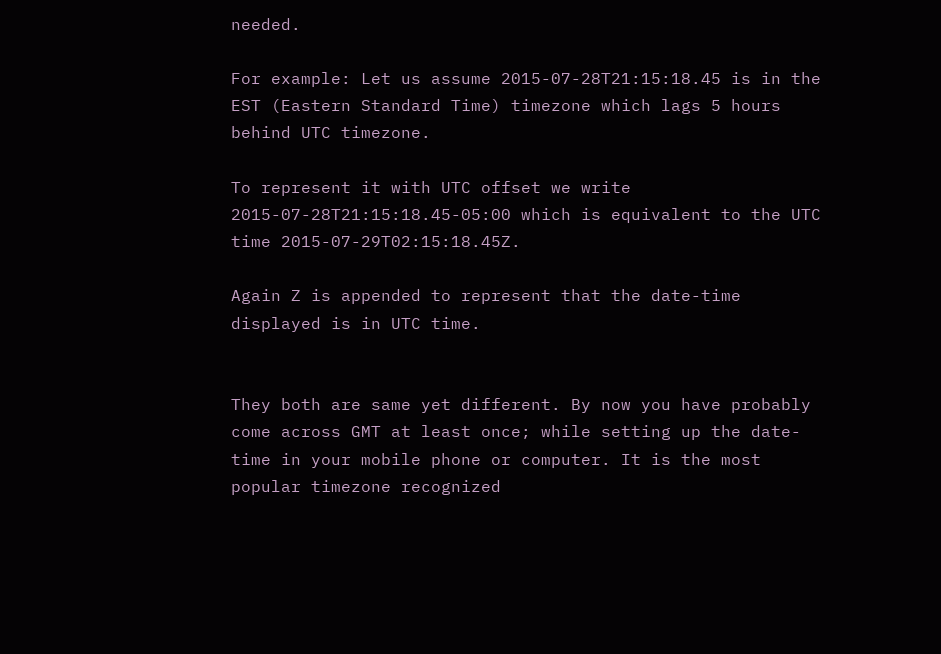needed.

For example: Let us assume 2015-07-28T21:15:18.45 is in the EST (Eastern Standard Time) timezone which lags 5 hours behind UTC timezone.

To represent it with UTC offset we write 2015-07-28T21:15:18.45-05:00 which is equivalent to the UTC time 2015-07-29T02:15:18.45Z.

Again Z is appended to represent that the date-time displayed is in UTC time.


They both are same yet different. By now you have probably come across GMT at least once; while setting up the date-time in your mobile phone or computer. It is the most popular timezone recognized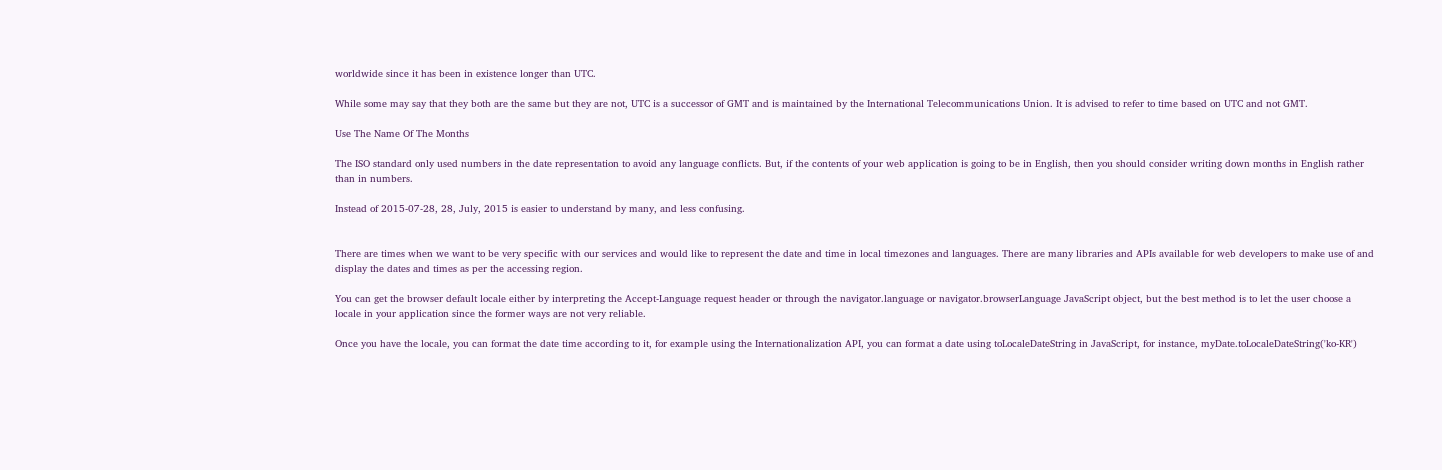worldwide since it has been in existence longer than UTC.

While some may say that they both are the same but they are not, UTC is a successor of GMT and is maintained by the International Telecommunications Union. It is advised to refer to time based on UTC and not GMT.

Use The Name Of The Months

The ISO standard only used numbers in the date representation to avoid any language conflicts. But, if the contents of your web application is going to be in English, then you should consider writing down months in English rather than in numbers.

Instead of 2015-07-28, 28, July, 2015 is easier to understand by many, and less confusing.


There are times when we want to be very specific with our services and would like to represent the date and time in local timezones and languages. There are many libraries and APIs available for web developers to make use of and display the dates and times as per the accessing region.

You can get the browser default locale either by interpreting the Accept-Language request header or through the navigator.language or navigator.browserLanguage JavaScript object, but the best method is to let the user choose a locale in your application since the former ways are not very reliable.

Once you have the locale, you can format the date time according to it, for example using the Internationalization API, you can format a date using toLocaleDateString in JavaScript, for instance, myDate.toLocaleDateString('ko-KR')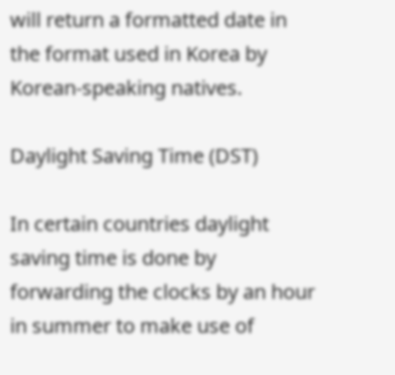will return a formatted date in the format used in Korea by Korean-speaking natives.

Daylight Saving Time (DST)

In certain countries daylight saving time is done by forwarding the clocks by an hour in summer to make use of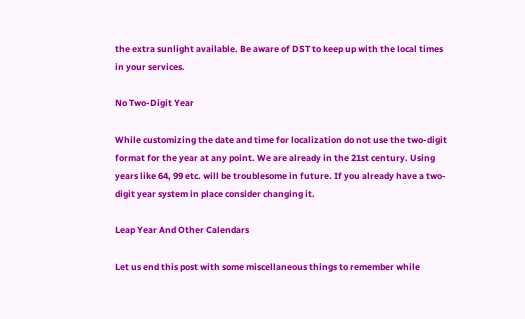the extra sunlight available. Be aware of DST to keep up with the local times in your services.

No Two-Digit Year

While customizing the date and time for localization do not use the two-digit format for the year at any point. We are already in the 21st century. Using years like 64, 99 etc. will be troublesome in future. If you already have a two-digit year system in place consider changing it.

Leap Year And Other Calendars

Let us end this post with some miscellaneous things to remember while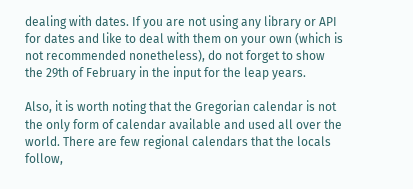dealing with dates. If you are not using any library or API for dates and like to deal with them on your own (which is not recommended nonetheless), do not forget to show the 29th of February in the input for the leap years.

Also, it is worth noting that the Gregorian calendar is not the only form of calendar available and used all over the world. There are few regional calendars that the locals follow,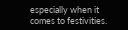especially when it comes to festivities.